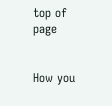top of page


How you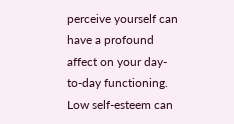perceive yourself can have a profound affect on your day-to-day functioning. Low self-esteem can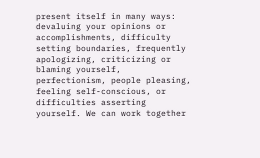present itself in many ways: devaluing your opinions or accomplishments, difficulty setting boundaries, frequently apologizing, criticizing or blaming yourself, perfectionism, people pleasing, feeling self-conscious, or difficulties asserting yourself. We can work together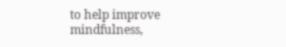to help improve mindfulness,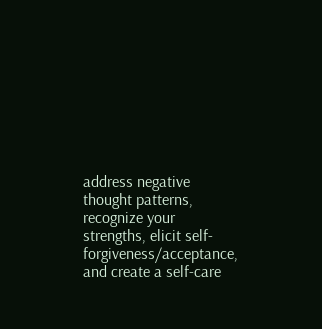address negative thought patterns, recognize your strengths, elicit self-forgiveness/acceptance, and create a self-care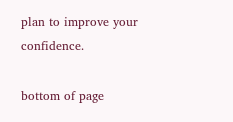plan to improve your confidence.

bottom of page